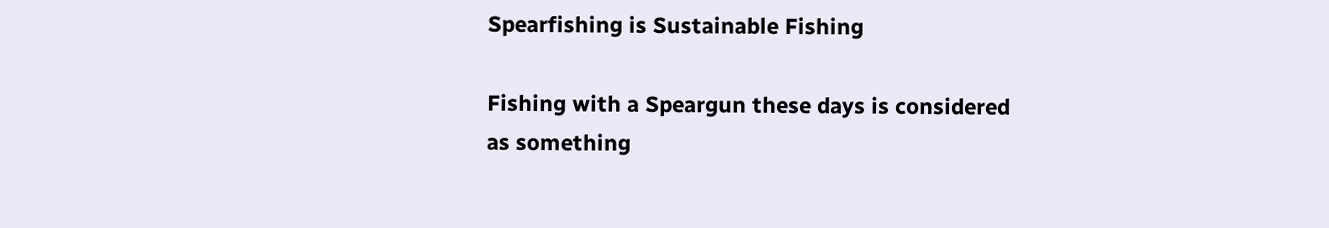Spearfishing is Sustainable Fishing

Fishing with a Speargun these days is considered as something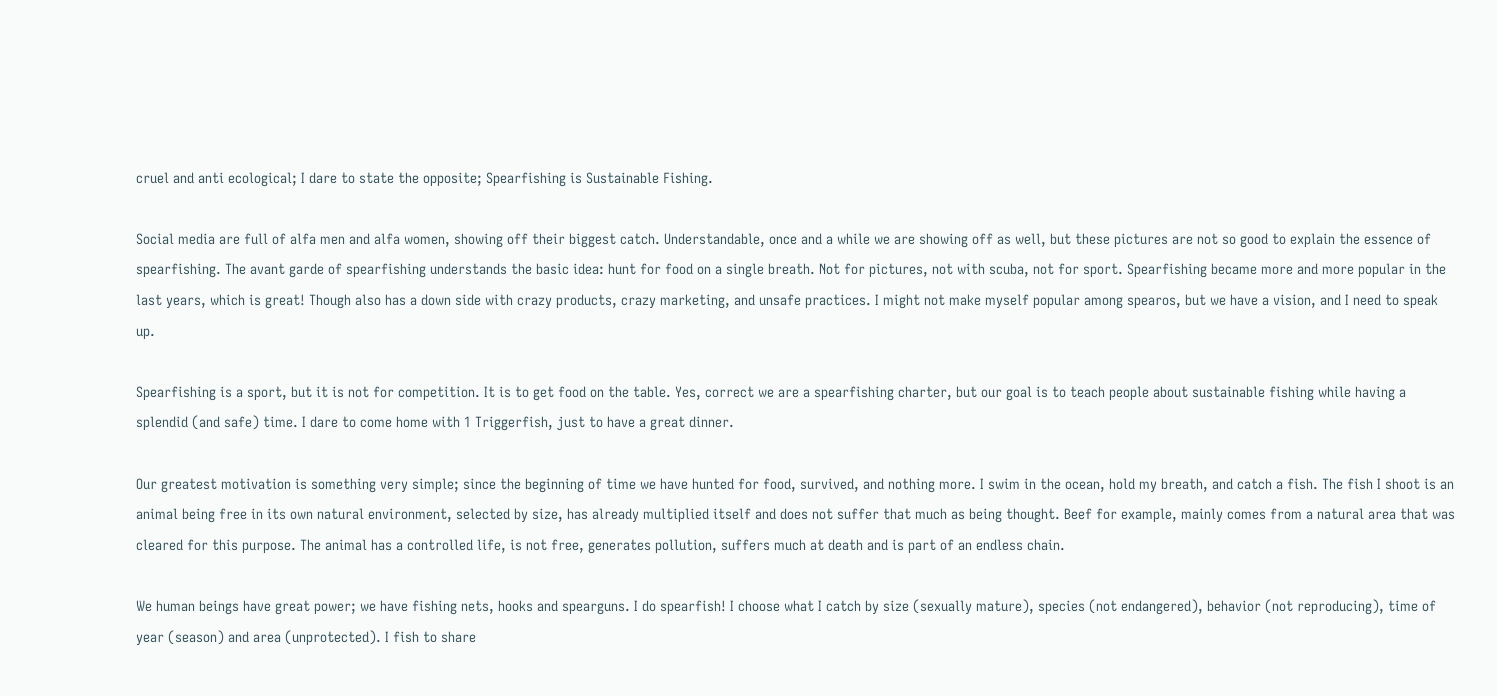cruel and anti ecological; I dare to state the opposite; Spearfishing is Sustainable Fishing.

Social media are full of alfa men and alfa women, showing off their biggest catch. Understandable, once and a while we are showing off as well, but these pictures are not so good to explain the essence of spearfishing. The avant garde of spearfishing understands the basic idea: hunt for food on a single breath. Not for pictures, not with scuba, not for sport. Spearfishing became more and more popular in the last years, which is great! Though also has a down side with crazy products, crazy marketing, and unsafe practices. I might not make myself popular among spearos, but we have a vision, and I need to speak up.

Spearfishing is a sport, but it is not for competition. It is to get food on the table. Yes, correct we are a spearfishing charter, but our goal is to teach people about sustainable fishing while having a splendid (and safe) time. I dare to come home with 1 Triggerfish, just to have a great dinner.

Our greatest motivation is something very simple; since the beginning of time we have hunted for food, survived, and nothing more. I swim in the ocean, hold my breath, and catch a fish. The fish I shoot is an animal being free in its own natural environment, selected by size, has already multiplied itself and does not suffer that much as being thought. Beef for example, mainly comes from a natural area that was cleared for this purpose. The animal has a controlled life, is not free, generates pollution, suffers much at death and is part of an endless chain.

We human beings have great power; we have fishing nets, hooks and spearguns. I do spearfish! I choose what I catch by size (sexually mature), species (not endangered), behavior (not reproducing), time of year (season) and area (unprotected). I fish to share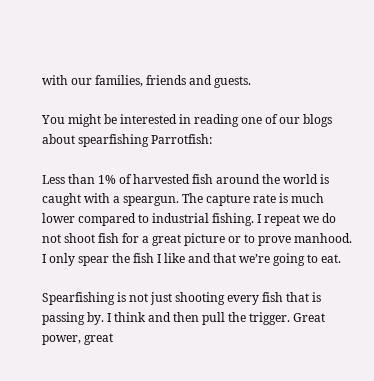with our families, friends and guests.

You might be interested in reading one of our blogs about spearfishing Parrotfish:

Less than 1% of harvested fish around the world is caught with a speargun. The capture rate is much lower compared to industrial fishing. I repeat we do not shoot fish for a great picture or to prove manhood. I only spear the fish I like and that we’re going to eat.

Spearfishing is not just shooting every fish that is passing by. I think and then pull the trigger. Great power, great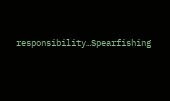responsibility…Spearfishing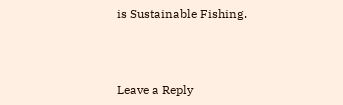is Sustainable Fishing.



Leave a Reply